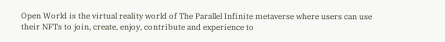Open World is the virtual reality world of The Parallel Infinite metaverse where users can use their NFTs to join, create, enjoy, contribute and experience to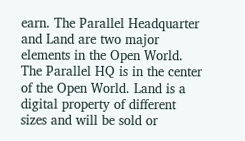earn. The Parallel Headquarter and Land are two major elements in the Open World. The Parallel HQ is in the center of the Open World. Land is a digital property of different sizes and will be sold or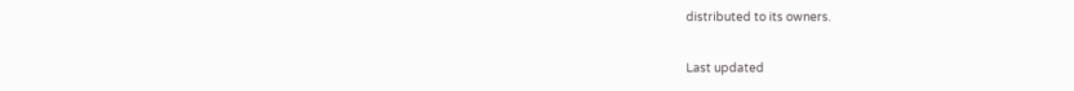distributed to its owners.

Last updated